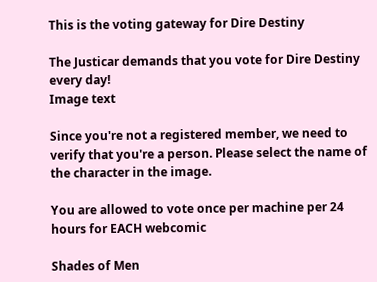This is the voting gateway for Dire Destiny

The Justicar demands that you vote for Dire Destiny every day!
Image text

Since you're not a registered member, we need to verify that you're a person. Please select the name of the character in the image.

You are allowed to vote once per machine per 24 hours for EACH webcomic

Shades of Men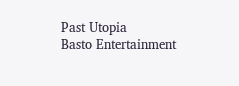Past Utopia
Basto Entertainment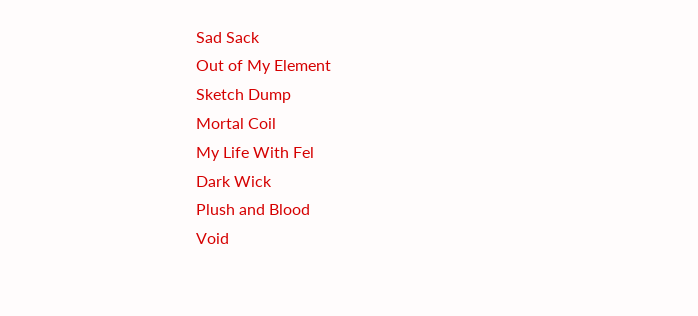Sad Sack
Out of My Element
Sketch Dump
Mortal Coil
My Life With Fel
Dark Wick
Plush and Blood
Void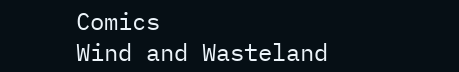Comics
Wind and Wasteland